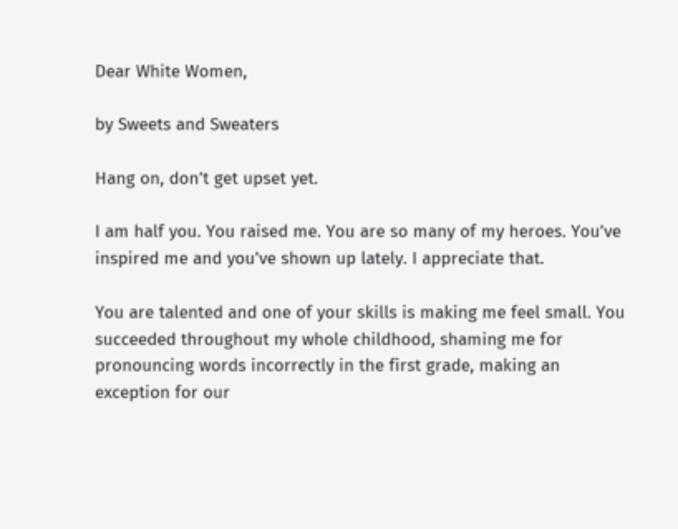Dear White Women,

by Sweets and Sweaters

Hang on, don’t get upset yet.

I am half you. You raised me. You are so many of my heroes. You’ve inspired me and you’ve shown up lately. I appreciate that.

You are talented and one of your skills is making me feel small. You succeeded throughout my whole childhood, shaming me for pronouncing words incorrectly in the first grade, making an exception for our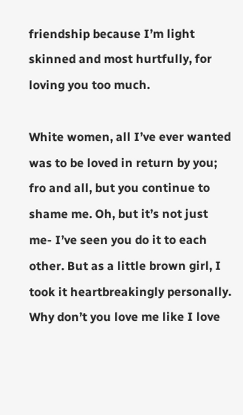friendship because I’m light skinned and most hurtfully, for loving you too much.

White women, all I’ve ever wanted was to be loved in return by you; fro and all, but you continue to shame me. Oh, but it’s not just me- I’ve seen you do it to each other. But as a little brown girl, I took it heartbreakingly personally. Why don’t you love me like I love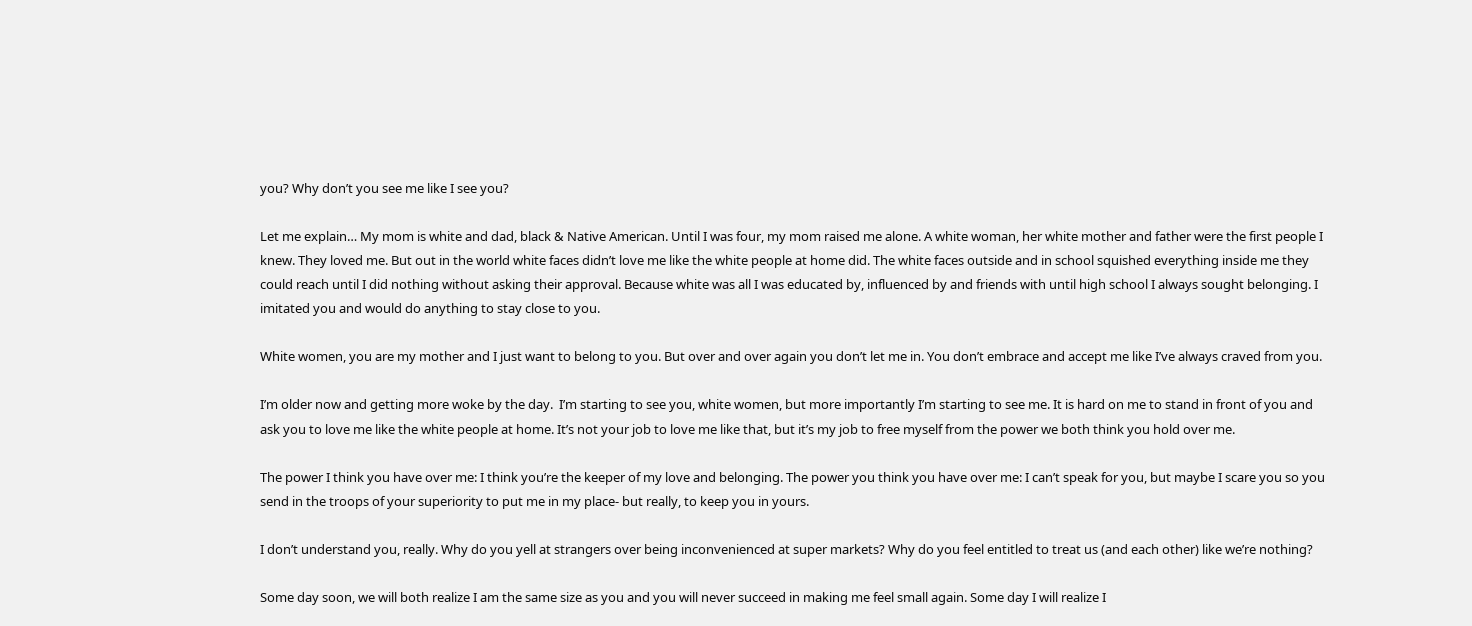you? Why don’t you see me like I see you?

Let me explain… My mom is white and dad, black & Native American. Until I was four, my mom raised me alone. A white woman, her white mother and father were the first people I knew. They loved me. But out in the world white faces didn’t love me like the white people at home did. The white faces outside and in school squished everything inside me they could reach until I did nothing without asking their approval. Because white was all I was educated by, influenced by and friends with until high school I always sought belonging. I imitated you and would do anything to stay close to you.

White women, you are my mother and I just want to belong to you. But over and over again you don’t let me in. You don’t embrace and accept me like I’ve always craved from you.

I’m older now and getting more woke by the day.  I’m starting to see you, white women, but more importantly I’m starting to see me. It is hard on me to stand in front of you and ask you to love me like the white people at home. It’s not your job to love me like that, but it’s my job to free myself from the power we both think you hold over me.

The power I think you have over me: I think you’re the keeper of my love and belonging. The power you think you have over me: I can’t speak for you, but maybe I scare you so you send in the troops of your superiority to put me in my place- but really, to keep you in yours.

I don’t understand you, really. Why do you yell at strangers over being inconvenienced at super markets? Why do you feel entitled to treat us (and each other) like we’re nothing?

Some day soon, we will both realize I am the same size as you and you will never succeed in making me feel small again. Some day I will realize I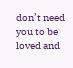don’t need you to be loved and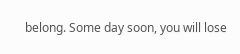belong. Some day soon, you will lose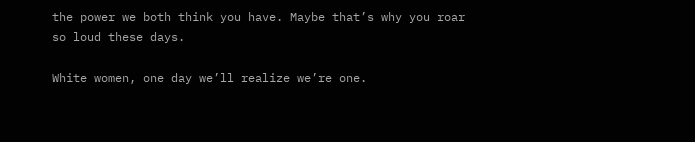the power we both think you have. Maybe that’s why you roar so loud these days.

White women, one day we’ll realize we’re one.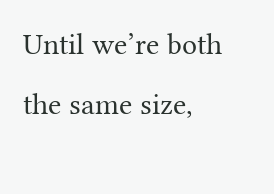Until we’re both the same size,